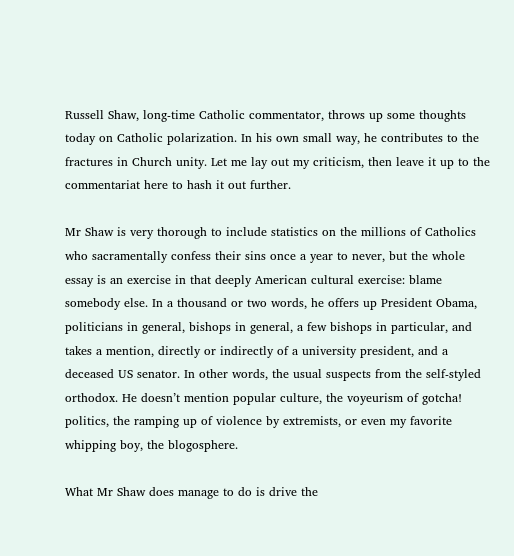Russell Shaw, long-time Catholic commentator, throws up some thoughts today on Catholic polarization. In his own small way, he contributes to the fractures in Church unity. Let me lay out my criticism, then leave it up to the commentariat here to hash it out further.

Mr Shaw is very thorough to include statistics on the millions of Catholics who sacramentally confess their sins once a year to never, but the whole essay is an exercise in that deeply American cultural exercise: blame somebody else. In a thousand or two words, he offers up President Obama, politicians in general, bishops in general, a few bishops in particular, and takes a mention, directly or indirectly of a university president, and a deceased US senator. In other words, the usual suspects from the self-styled orthodox. He doesn’t mention popular culture, the voyeurism of gotcha! politics, the ramping up of violence by extremists, or even my favorite whipping boy, the blogosphere.

What Mr Shaw does manage to do is drive the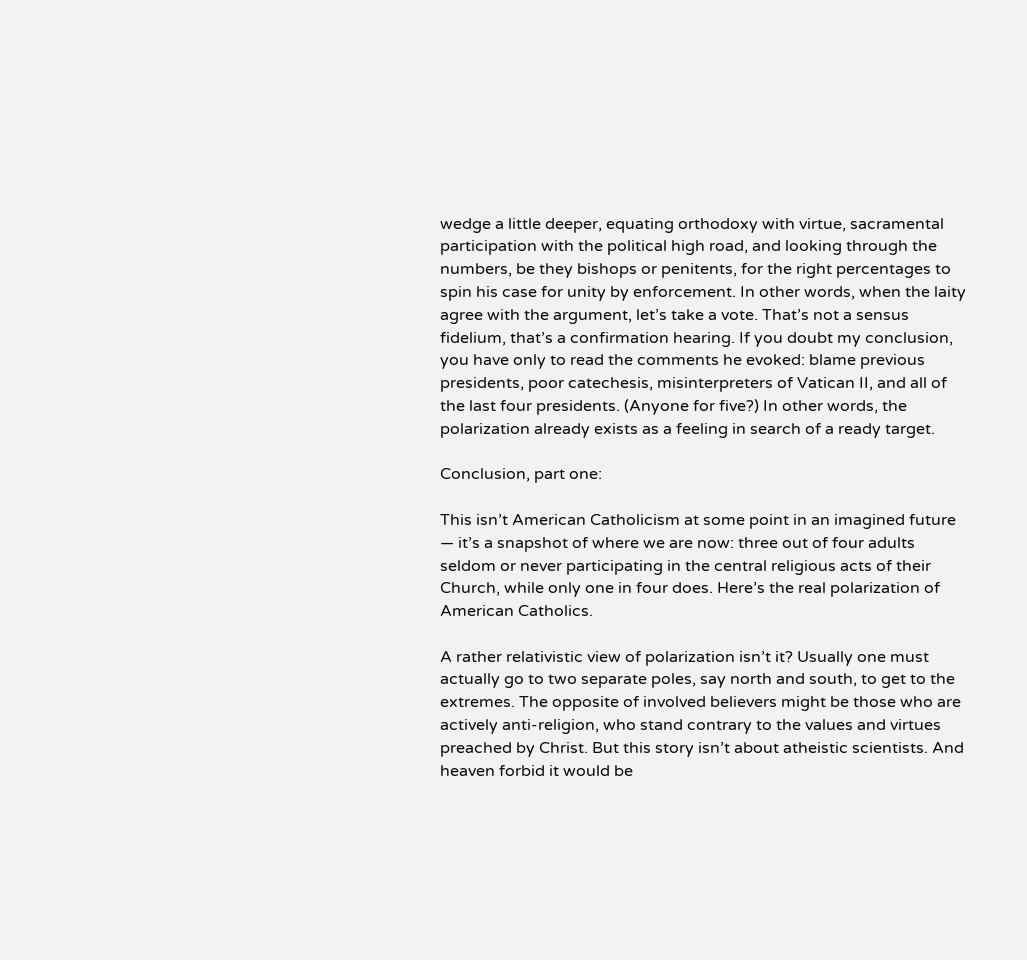wedge a little deeper, equating orthodoxy with virtue, sacramental participation with the political high road, and looking through the numbers, be they bishops or penitents, for the right percentages to spin his case for unity by enforcement. In other words, when the laity agree with the argument, let’s take a vote. That’s not a sensus fidelium, that’s a confirmation hearing. If you doubt my conclusion, you have only to read the comments he evoked: blame previous presidents, poor catechesis, misinterpreters of Vatican II, and all of the last four presidents. (Anyone for five?) In other words, the polarization already exists as a feeling in search of a ready target.

Conclusion, part one:

This isn’t American Catholicism at some point in an imagined future — it’s a snapshot of where we are now: three out of four adults seldom or never participating in the central religious acts of their Church, while only one in four does. Here’s the real polarization of American Catholics.

A rather relativistic view of polarization isn’t it? Usually one must actually go to two separate poles, say north and south, to get to the extremes. The opposite of involved believers might be those who are actively anti-religion, who stand contrary to the values and virtues preached by Christ. But this story isn’t about atheistic scientists. And heaven forbid it would be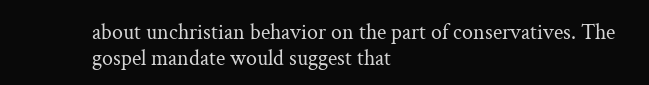about unchristian behavior on the part of conservatives. The gospel mandate would suggest that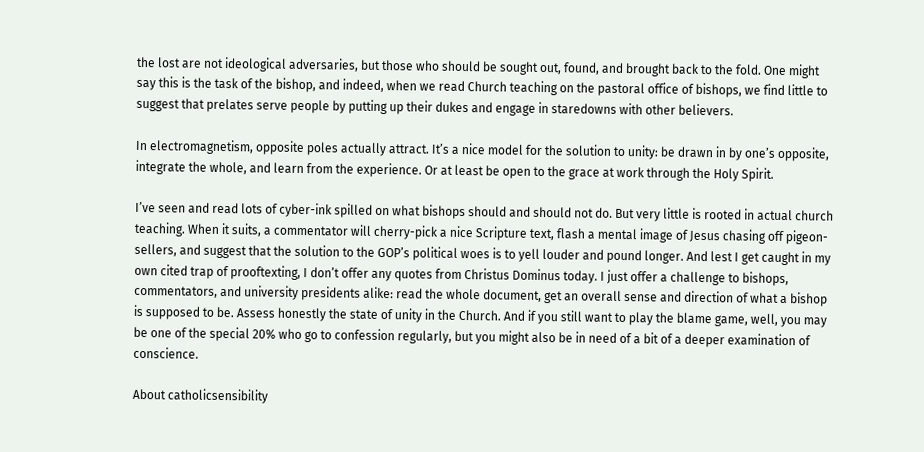the lost are not ideological adversaries, but those who should be sought out, found, and brought back to the fold. One might say this is the task of the bishop, and indeed, when we read Church teaching on the pastoral office of bishops, we find little to suggest that prelates serve people by putting up their dukes and engage in staredowns with other believers.

In electromagnetism, opposite poles actually attract. It’s a nice model for the solution to unity: be drawn in by one’s opposite, integrate the whole, and learn from the experience. Or at least be open to the grace at work through the Holy Spirit.

I’ve seen and read lots of cyber-ink spilled on what bishops should and should not do. But very little is rooted in actual church teaching. When it suits, a commentator will cherry-pick a nice Scripture text, flash a mental image of Jesus chasing off pigeon-sellers, and suggest that the solution to the GOP’s political woes is to yell louder and pound longer. And lest I get caught in my own cited trap of prooftexting, I don’t offer any quotes from Christus Dominus today. I just offer a challenge to bishops, commentators, and university presidents alike: read the whole document, get an overall sense and direction of what a bishop is supposed to be. Assess honestly the state of unity in the Church. And if you still want to play the blame game, well, you may be one of the special 20% who go to confession regularly, but you might also be in need of a bit of a deeper examination of conscience.

About catholicsensibility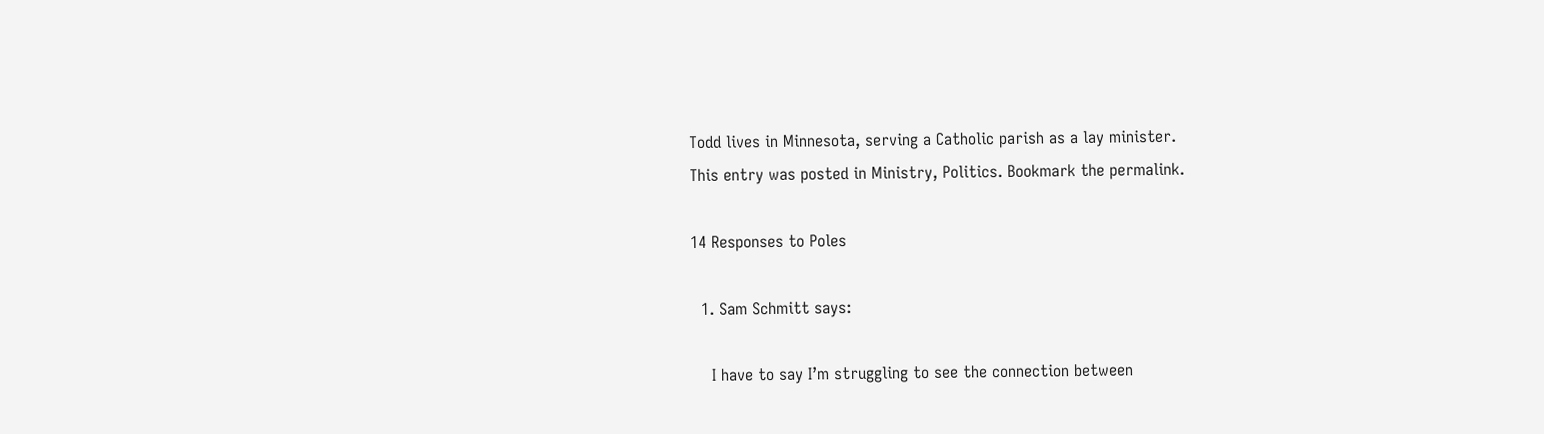Todd lives in Minnesota, serving a Catholic parish as a lay minister.
This entry was posted in Ministry, Politics. Bookmark the permalink.

14 Responses to Poles

  1. Sam Schmitt says:

    I have to say I’m struggling to see the connection between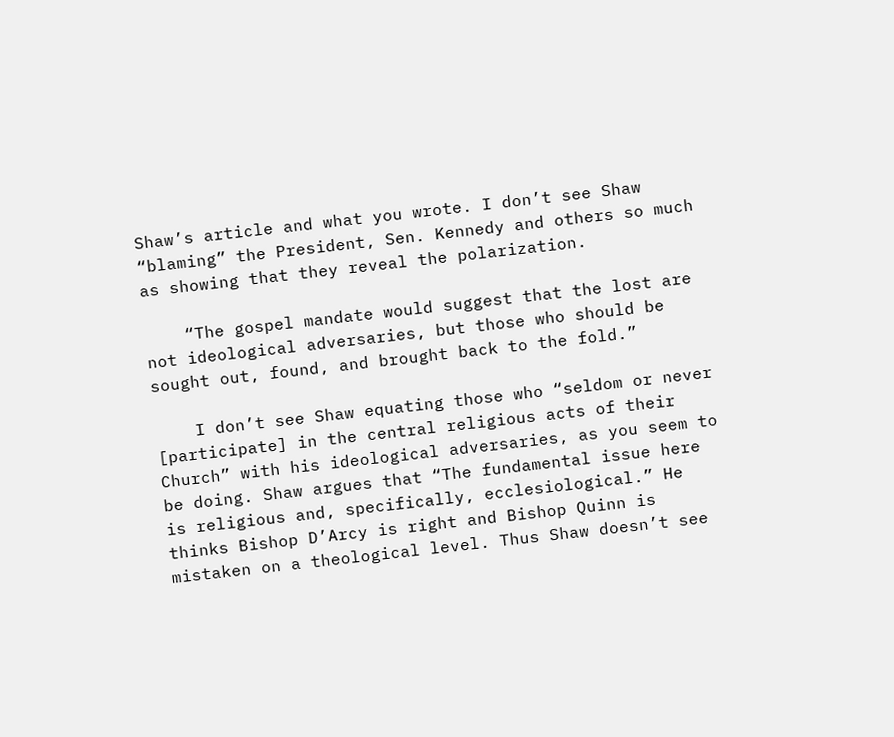Shaw’s article and what you wrote. I don’t see Shaw “blaming” the President, Sen. Kennedy and others so much as showing that they reveal the polarization.

    “The gospel mandate would suggest that the lost are not ideological adversaries, but those who should be sought out, found, and brought back to the fold.”

    I don’t see Shaw equating those who “seldom or never [participate] in the central religious acts of their Church” with his ideological adversaries, as you seem to be doing. Shaw argues that “The fundamental issue here is religious and, specifically, ecclesiological.” He thinks Bishop D’Arcy is right and Bishop Quinn is mistaken on a theological level. Thus Shaw doesn’t see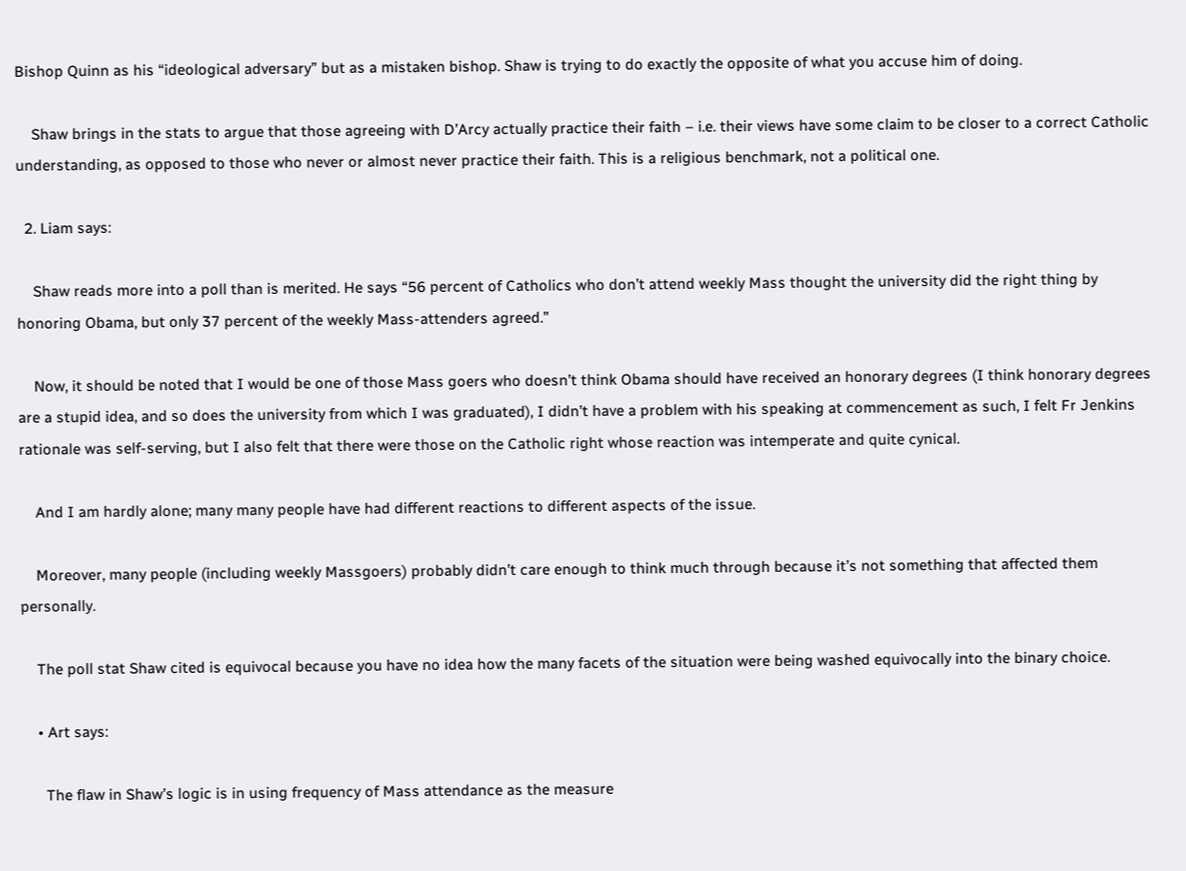Bishop Quinn as his “ideological adversary” but as a mistaken bishop. Shaw is trying to do exactly the opposite of what you accuse him of doing.

    Shaw brings in the stats to argue that those agreeing with D’Arcy actually practice their faith – i.e. their views have some claim to be closer to a correct Catholic understanding, as opposed to those who never or almost never practice their faith. This is a religious benchmark, not a political one.

  2. Liam says:

    Shaw reads more into a poll than is merited. He says “56 percent of Catholics who don’t attend weekly Mass thought the university did the right thing by honoring Obama, but only 37 percent of the weekly Mass-attenders agreed.”

    Now, it should be noted that I would be one of those Mass goers who doesn’t think Obama should have received an honorary degrees (I think honorary degrees are a stupid idea, and so does the university from which I was graduated), I didn’t have a problem with his speaking at commencement as such, I felt Fr Jenkins rationale was self-serving, but I also felt that there were those on the Catholic right whose reaction was intemperate and quite cynical.

    And I am hardly alone; many many people have had different reactions to different aspects of the issue.

    Moreover, many people (including weekly Massgoers) probably didn’t care enough to think much through because it’s not something that affected them personally.

    The poll stat Shaw cited is equivocal because you have no idea how the many facets of the situation were being washed equivocally into the binary choice.

    • Art says:

      The flaw in Shaw’s logic is in using frequency of Mass attendance as the measure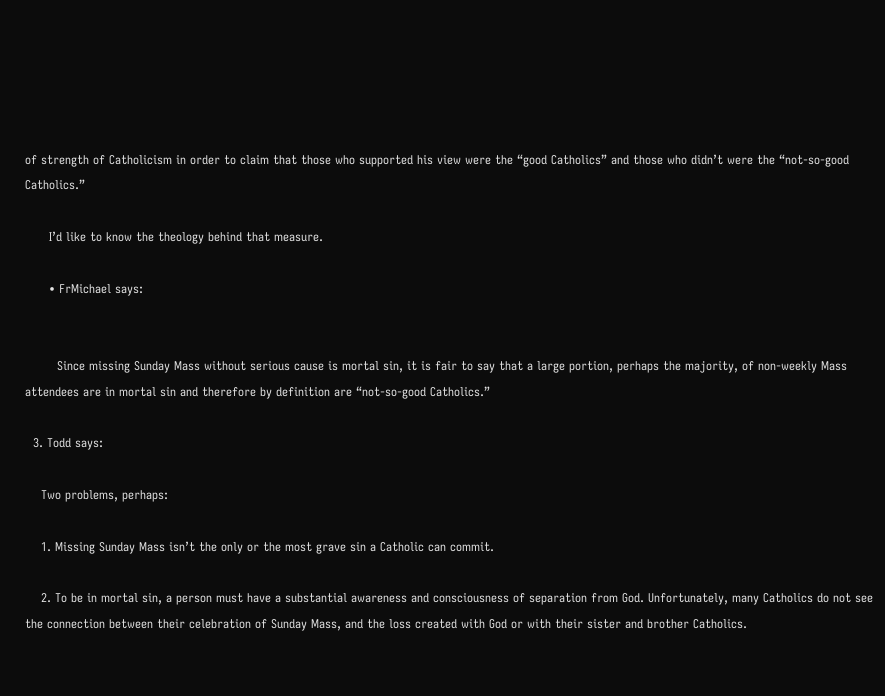of strength of Catholicism in order to claim that those who supported his view were the “good Catholics” and those who didn’t were the “not-so-good Catholics.”

      I’d like to know the theology behind that measure.

      • FrMichael says:


        Since missing Sunday Mass without serious cause is mortal sin, it is fair to say that a large portion, perhaps the majority, of non-weekly Mass attendees are in mortal sin and therefore by definition are “not-so-good Catholics.”

  3. Todd says:

    Two problems, perhaps:

    1. Missing Sunday Mass isn’t the only or the most grave sin a Catholic can commit.

    2. To be in mortal sin, a person must have a substantial awareness and consciousness of separation from God. Unfortunately, many Catholics do not see the connection between their celebration of Sunday Mass, and the loss created with God or with their sister and brother Catholics.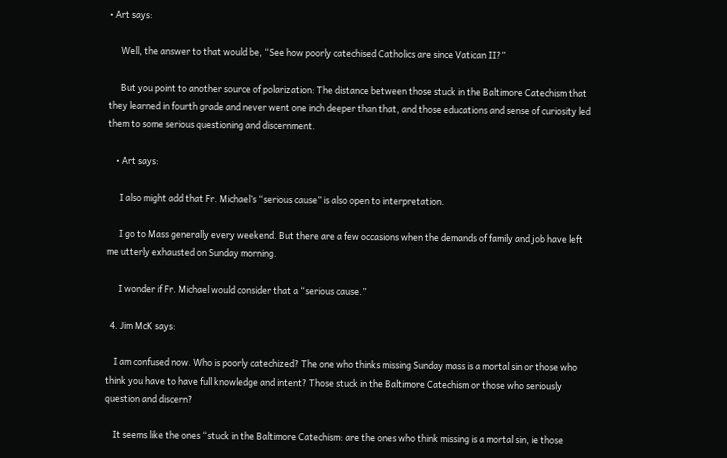• Art says:

      Well, the answer to that would be, “See how poorly catechised Catholics are since Vatican II?”

      But you point to another source of polarization: The distance between those stuck in the Baltimore Catechism that they learned in fourth grade and never went one inch deeper than that, and those educations and sense of curiosity led them to some serious questioning and discernment.

    • Art says:

      I also might add that Fr. Michael’s “serious cause” is also open to interpretation.

      I go to Mass generally every weekend. But there are a few occasions when the demands of family and job have left me utterly exhausted on Sunday morning.

      I wonder if Fr. Michael would consider that a “serious cause.”

  4. Jim McK says:

    I am confused now. Who is poorly catechized? The one who thinks missing Sunday mass is a mortal sin or those who think you have to have full knowledge and intent? Those stuck in the Baltimore Catechism or those who seriously question and discern?

    It seems like the ones “stuck in the Baltimore Catechism: are the ones who think missing is a mortal sin, ie those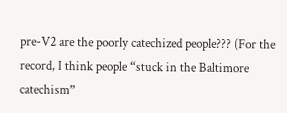pre-V2 are the poorly catechized people??? (For the record, I think people “stuck in the Baltimore catechism”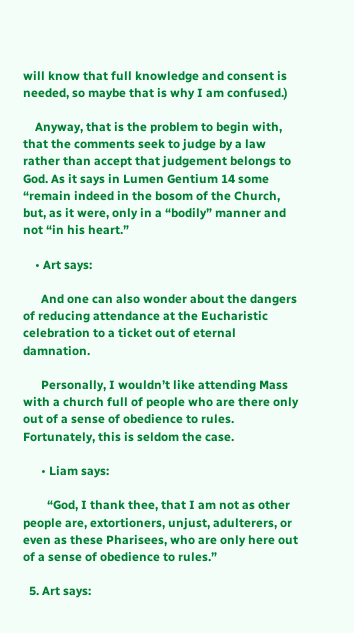will know that full knowledge and consent is needed, so maybe that is why I am confused.)

    Anyway, that is the problem to begin with, that the comments seek to judge by a law rather than accept that judgement belongs to God. As it says in Lumen Gentium 14 some “remain indeed in the bosom of the Church, but, as it were, only in a “bodily” manner and not “in his heart.”

    • Art says:

      And one can also wonder about the dangers of reducing attendance at the Eucharistic celebration to a ticket out of eternal damnation.

      Personally, I wouldn’t like attending Mass with a church full of people who are there only out of a sense of obedience to rules. Fortunately, this is seldom the case.

      • Liam says:

        “God, I thank thee, that I am not as other people are, extortioners, unjust, adulterers, or even as these Pharisees, who are only here out of a sense of obedience to rules.”

  5. Art says: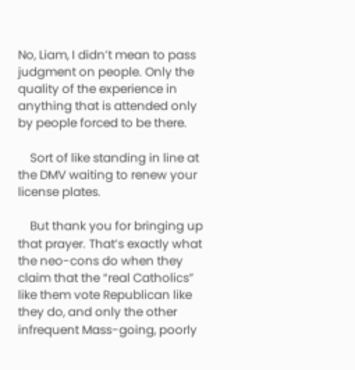No, Liam, I didn’t mean to pass judgment on people. Only the quality of the experience in anything that is attended only by people forced to be there.

    Sort of like standing in line at the DMV waiting to renew your license plates.

    But thank you for bringing up that prayer. That’s exactly what the neo-cons do when they claim that the “real Catholics” like them vote Republican like they do, and only the other infrequent Mass-going, poorly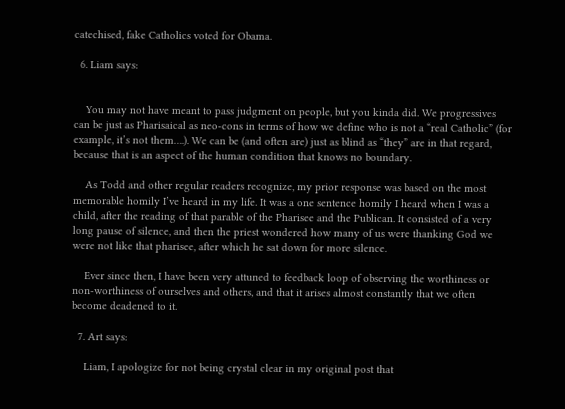catechised, fake Catholics voted for Obama.

  6. Liam says:


    You may not have meant to pass judgment on people, but you kinda did. We progressives can be just as Pharisaical as neo-cons in terms of how we define who is not a “real Catholic” (for example, it’s not them….). We can be (and often are) just as blind as “they” are in that regard, because that is an aspect of the human condition that knows no boundary.

    As Todd and other regular readers recognize, my prior response was based on the most memorable homily I’ve heard in my life. It was a one sentence homily I heard when I was a child, after the reading of that parable of the Pharisee and the Publican. It consisted of a very long pause of silence, and then the priest wondered how many of us were thanking God we were not like that pharisee, after which he sat down for more silence.

    Ever since then, I have been very attuned to feedback loop of observing the worthiness or non-worthiness of ourselves and others, and that it arises almost constantly that we often become deadened to it.

  7. Art says:

    Liam, I apologize for not being crystal clear in my original post that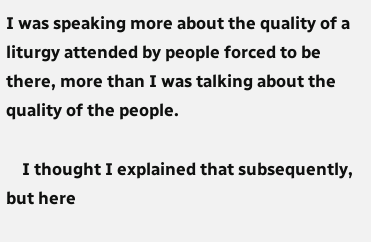I was speaking more about the quality of a liturgy attended by people forced to be there, more than I was talking about the quality of the people.

    I thought I explained that subsequently, but here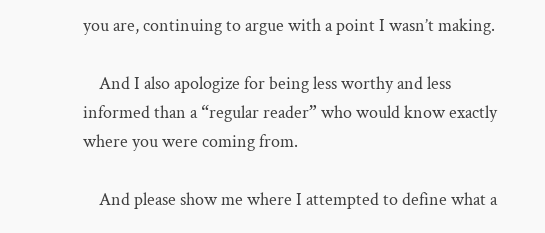you are, continuing to argue with a point I wasn’t making.

    And I also apologize for being less worthy and less informed than a “regular reader” who would know exactly where you were coming from.

    And please show me where I attempted to define what a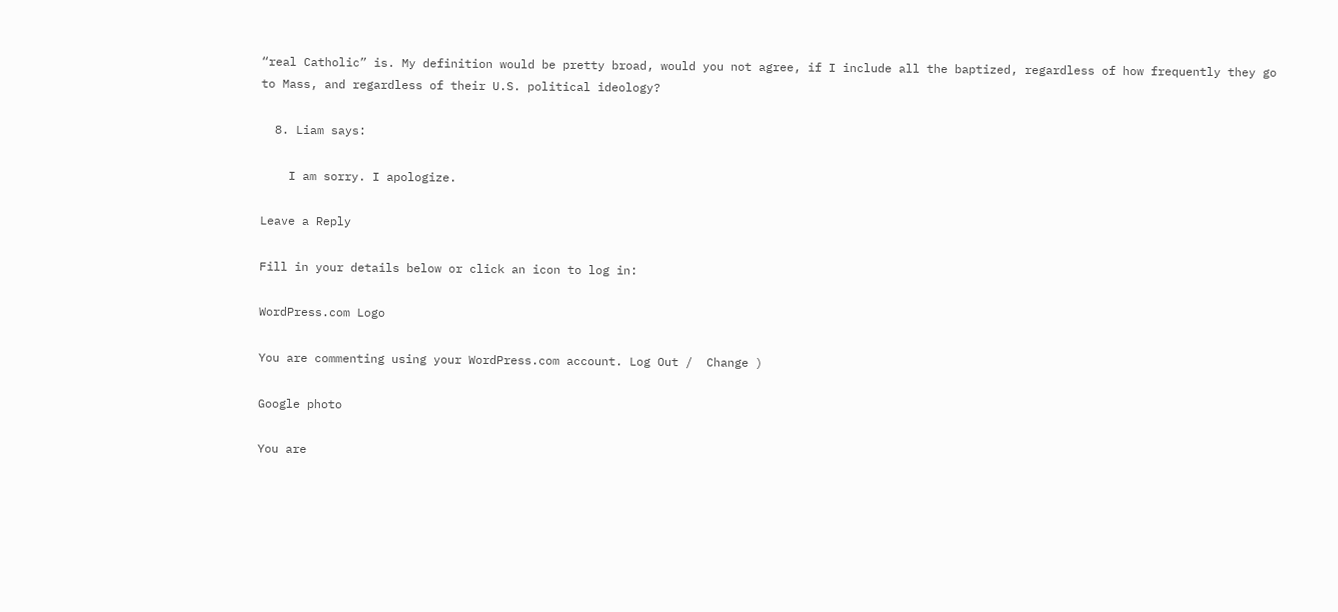“real Catholic” is. My definition would be pretty broad, would you not agree, if I include all the baptized, regardless of how frequently they go to Mass, and regardless of their U.S. political ideology?

  8. Liam says:

    I am sorry. I apologize.

Leave a Reply

Fill in your details below or click an icon to log in:

WordPress.com Logo

You are commenting using your WordPress.com account. Log Out /  Change )

Google photo

You are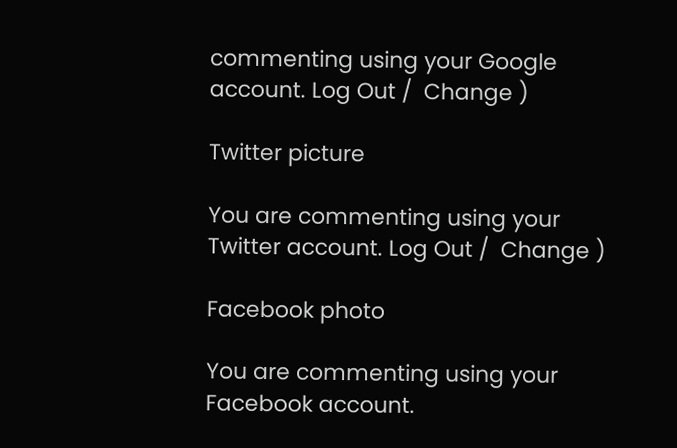commenting using your Google account. Log Out /  Change )

Twitter picture

You are commenting using your Twitter account. Log Out /  Change )

Facebook photo

You are commenting using your Facebook account.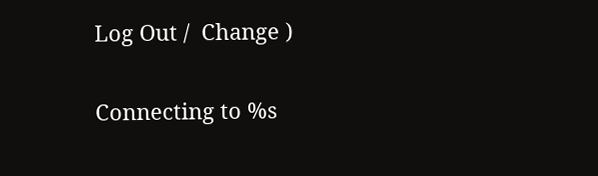Log Out /  Change )

Connecting to %s